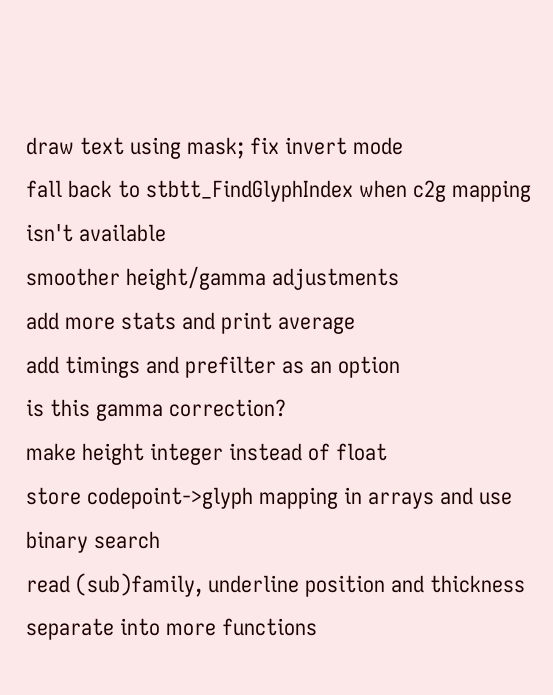draw text using mask; fix invert mode
fall back to stbtt_FindGlyphIndex when c2g mapping isn't available
smoother height/gamma adjustments
add more stats and print average
add timings and prefilter as an option
is this gamma correction?
make height integer instead of float
store codepoint->glyph mapping in arrays and use binary search
read (sub)family, underline position and thickness
separate into more functions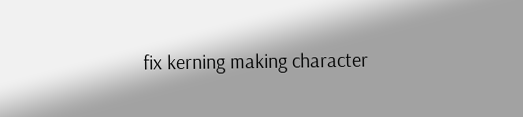fix kerning making character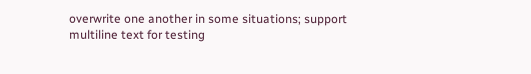overwrite one another in some situations; support multiline text for testing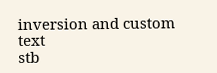inversion and custom text
stb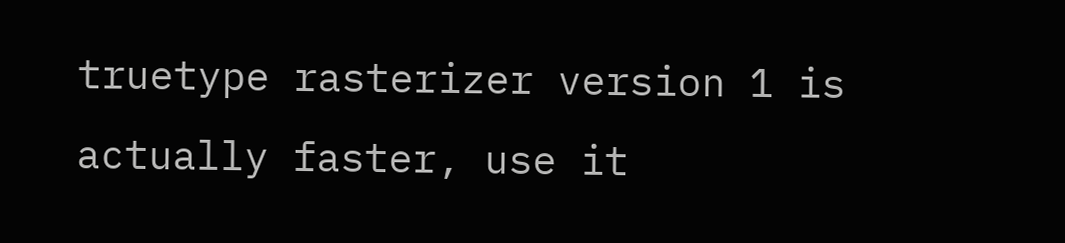truetype rasterizer version 1 is actually faster, use it